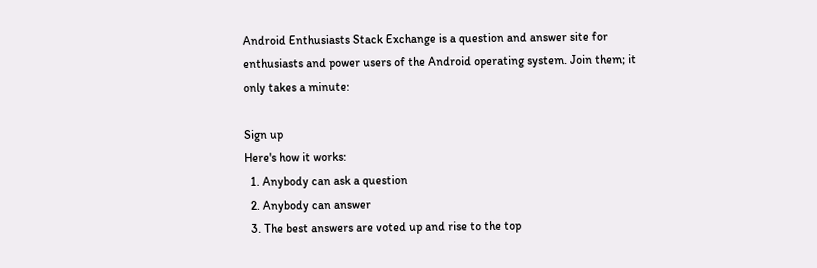Android Enthusiasts Stack Exchange is a question and answer site for enthusiasts and power users of the Android operating system. Join them; it only takes a minute:

Sign up
Here's how it works:
  1. Anybody can ask a question
  2. Anybody can answer
  3. The best answers are voted up and rise to the top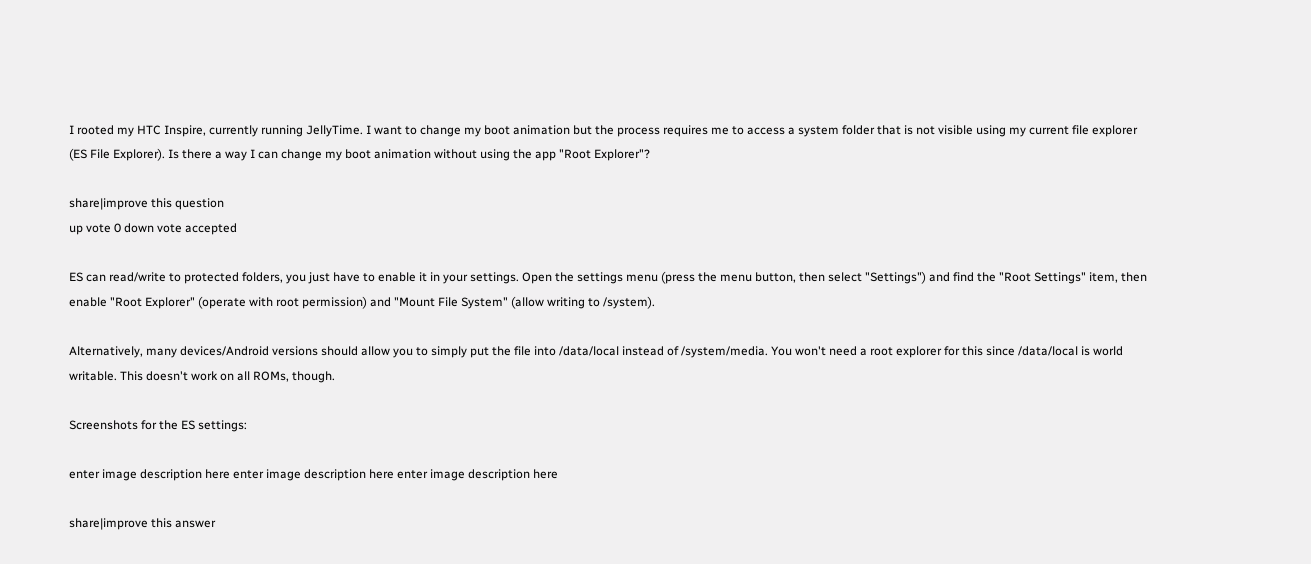I rooted my HTC Inspire, currently running JellyTime. I want to change my boot animation but the process requires me to access a system folder that is not visible using my current file explorer (ES File Explorer). Is there a way I can change my boot animation without using the app "Root Explorer"?

share|improve this question
up vote 0 down vote accepted

ES can read/write to protected folders, you just have to enable it in your settings. Open the settings menu (press the menu button, then select "Settings") and find the "Root Settings" item, then enable "Root Explorer" (operate with root permission) and "Mount File System" (allow writing to /system).

Alternatively, many devices/Android versions should allow you to simply put the file into /data/local instead of /system/media. You won't need a root explorer for this since /data/local is world writable. This doesn't work on all ROMs, though.

Screenshots for the ES settings:

enter image description here enter image description here enter image description here

share|improve this answer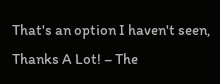That's an option I haven't seen, Thanks A Lot! – The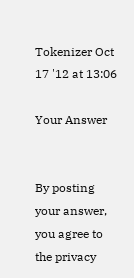Tokenizer Oct 17 '12 at 13:06

Your Answer


By posting your answer, you agree to the privacy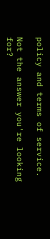policy and terms of service.

Not the answer you're looking for?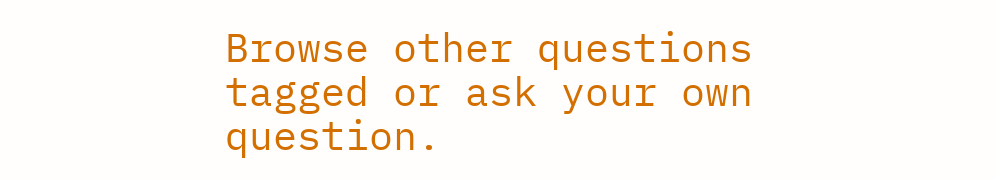Browse other questions tagged or ask your own question.